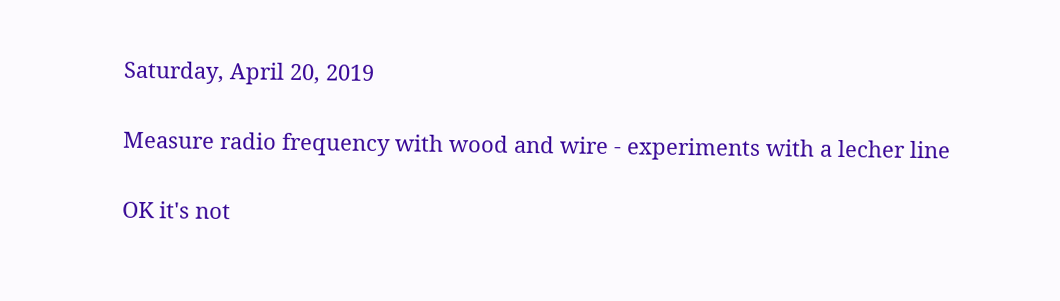Saturday, April 20, 2019

Measure radio frequency with wood and wire - experiments with a lecher line

OK it's not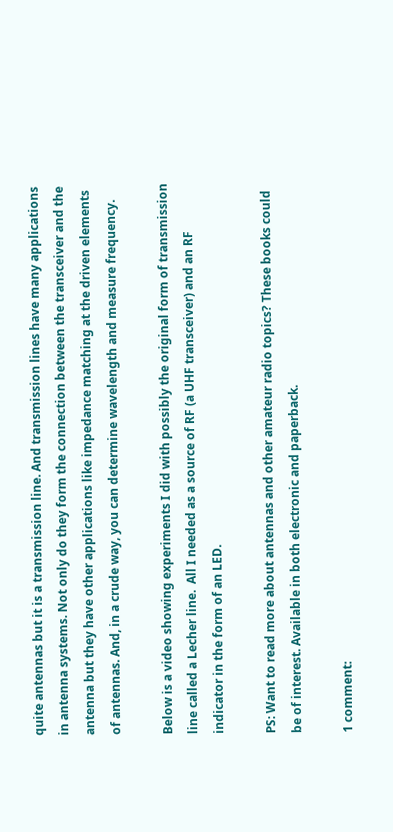quite antennas but it is a transmission line. And transmission lines have many applications in antenna systems. Not only do they form the connection between the transceiver and the antenna but they have other applications like impedance matching at the driven elements of antennas. And, in a crude way, you can determine wavelength and measure frequency.

Below is a video showing experiments I did with possibly the original form of transmission line called a Lecher line.  All I needed as a source of RF (a UHF transceiver) and an RF indicator in the form of an LED.

PS: Want to read more about antennas and other amateur radio topics? These books could be of interest. Available in both electronic and paperback.

1 comment: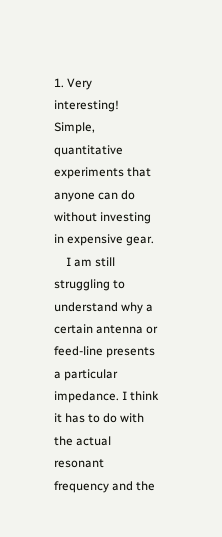1. Very interesting! Simple, quantitative experiments that anyone can do without investing in expensive gear.
    I am still struggling to understand why a certain antenna or feed-line presents a particular impedance. I think it has to do with the actual resonant frequency and the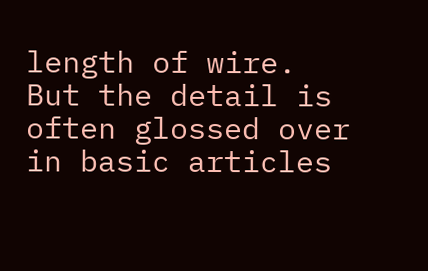length of wire. But the detail is often glossed over in basic articles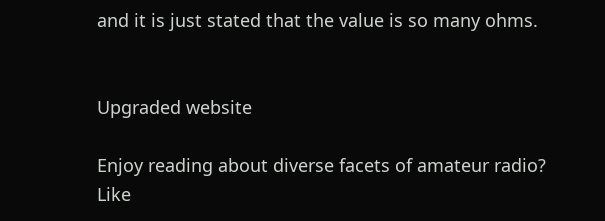and it is just stated that the value is so many ohms.


Upgraded website

Enjoy reading about diverse facets of amateur radio? Like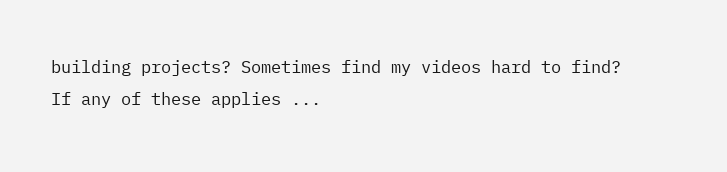building projects? Sometimes find my videos hard to find? If any of these applies ...